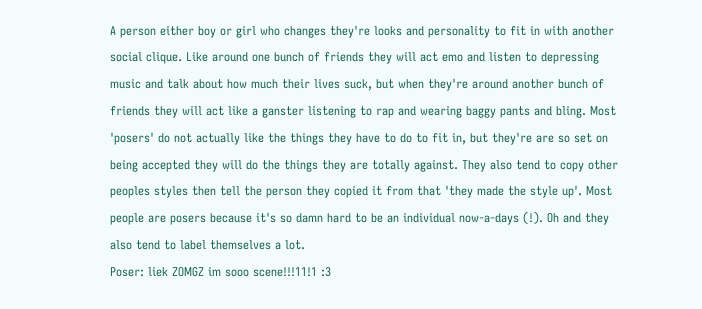A person either boy or girl who changes they're looks and personality to fit in with another social clique. Like around one bunch of friends they will act emo and listen to depressing music and talk about how much their lives suck, but when they're around another bunch of friends they will act like a ganster listening to rap and wearing baggy pants and bling. Most 'posers' do not actually like the things they have to do to fit in, but they're are so set on being accepted they will do the things they are totally against. They also tend to copy other peoples styles then tell the person they copied it from that 'they made the style up'. Most people are posers because it's so damn hard to be an individual now-a-days (!). Oh and they also tend to label themselves a lot.
Poser: liek ZOMGZ im sooo scene!!!11!1 :3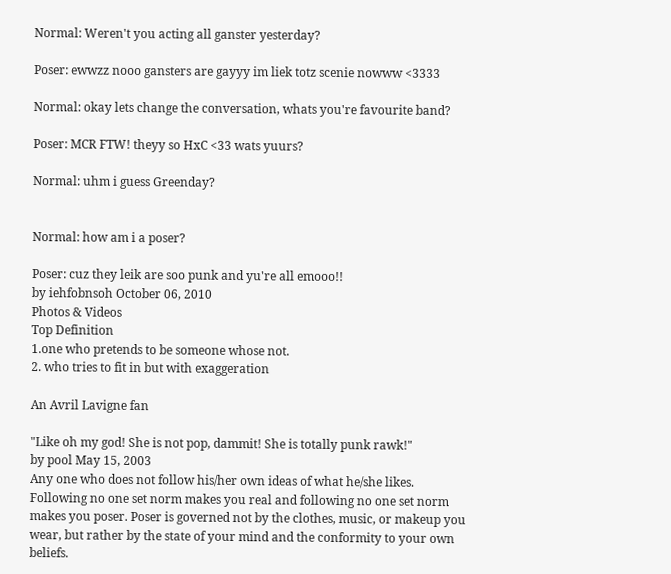Normal: Weren't you acting all ganster yesterday?

Poser: ewwzz nooo gansters are gayyy im liek totz scenie nowww <3333

Normal: okay lets change the conversation, whats you're favourite band?

Poser: MCR FTW! theyy so HxC <33 wats yuurs?

Normal: uhm i guess Greenday?


Normal: how am i a poser?

Poser: cuz they leik are soo punk and yu're all emooo!!
by iehfobnsoh October 06, 2010
Photos & Videos
Top Definition
1.one who pretends to be someone whose not.
2. who tries to fit in but with exaggeration

An Avril Lavigne fan

"Like oh my god! She is not pop, dammit! She is totally punk rawk!"
by pool May 15, 2003
Any one who does not follow his/her own ideas of what he/she likes. Following no one set norm makes you real and following no one set norm makes you poser. Poser is governed not by the clothes, music, or makeup you wear, but rather by the state of your mind and the conformity to your own beliefs.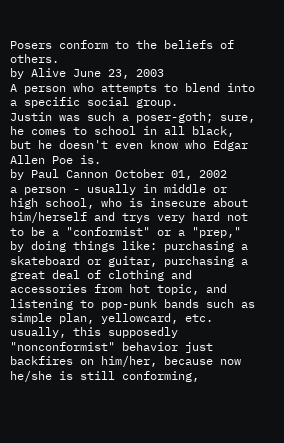Posers conform to the beliefs of others.
by Alive June 23, 2003
A person who attempts to blend into a specific social group.
Justin was such a poser-goth; sure, he comes to school in all black, but he doesn't even know who Edgar Allen Poe is.
by Paul Cannon October 01, 2002
a person - usually in middle or high school, who is insecure about him/herself and trys very hard not to be a "conformist" or a "prep," by doing things like: purchasing a skateboard or guitar, purchasing a great deal of clothing and accessories from hot topic, and listening to pop-punk bands such as simple plan, yellowcard, etc. usually, this supposedly "nonconformist" behavior just backfires on him/her, because now he/she is still conforming,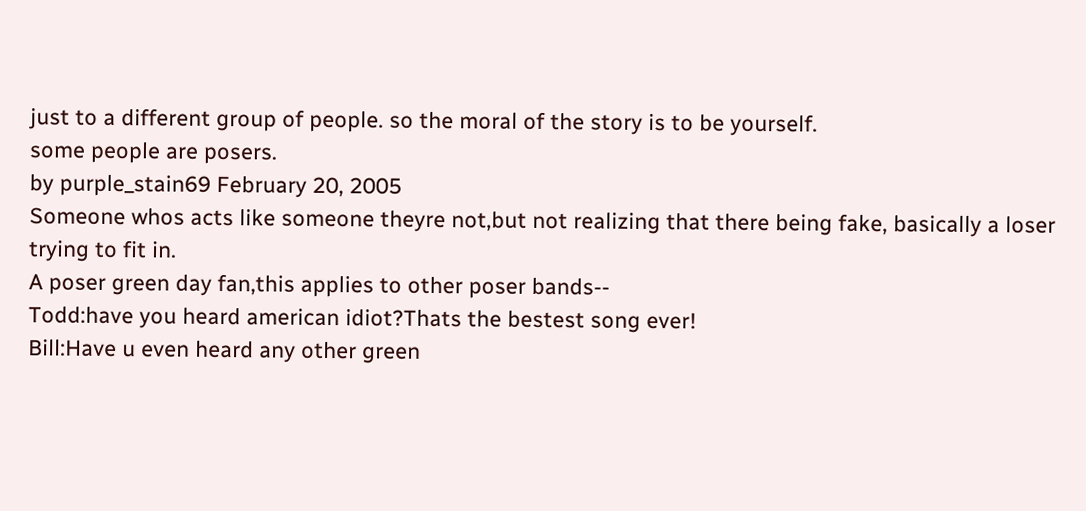just to a different group of people. so the moral of the story is to be yourself.
some people are posers.
by purple_stain69 February 20, 2005
Someone whos acts like someone theyre not,but not realizing that there being fake, basically a loser trying to fit in.
A poser green day fan,this applies to other poser bands--
Todd:have you heard american idiot?Thats the bestest song ever!
Bill:Have u even heard any other green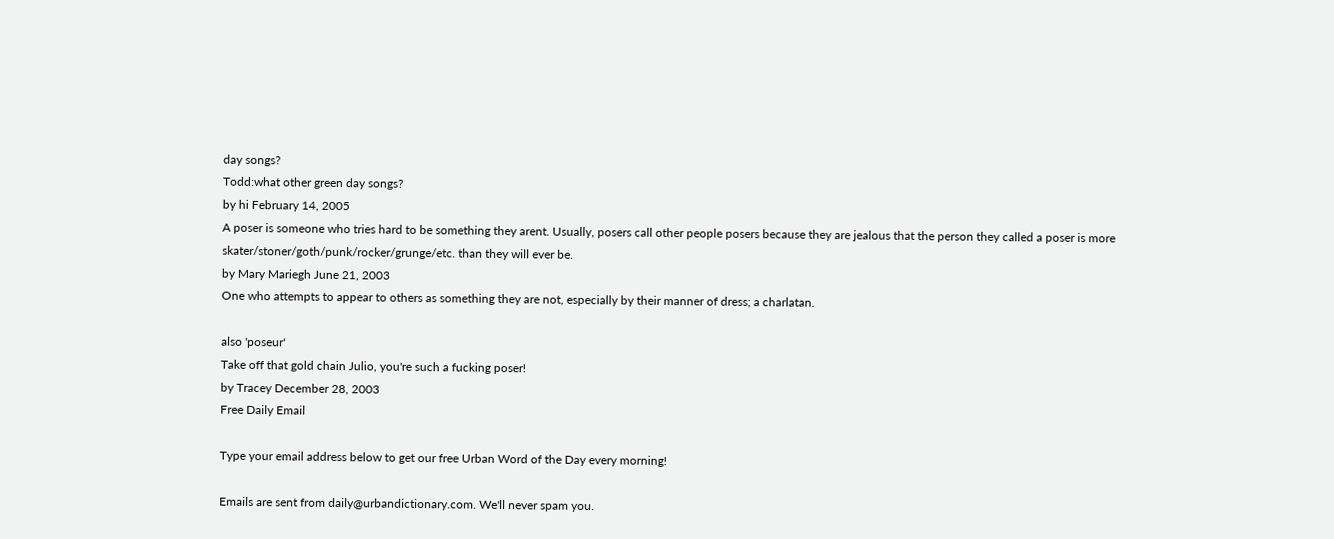day songs?
Todd:what other green day songs?
by hi February 14, 2005
A poser is someone who tries hard to be something they arent. Usually, posers call other people posers because they are jealous that the person they called a poser is more skater/stoner/goth/punk/rocker/grunge/etc. than they will ever be.
by Mary Mariegh June 21, 2003
One who attempts to appear to others as something they are not, especially by their manner of dress; a charlatan.

also 'poseur'
Take off that gold chain Julio, you're such a fucking poser!
by Tracey December 28, 2003
Free Daily Email

Type your email address below to get our free Urban Word of the Day every morning!

Emails are sent from daily@urbandictionary.com. We'll never spam you.